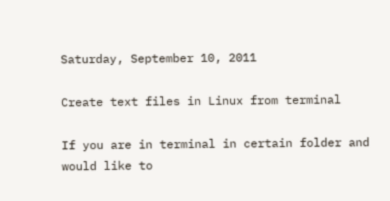Saturday, September 10, 2011

Create text files in Linux from terminal

If you are in terminal in certain folder and would like to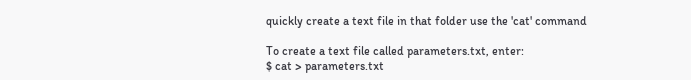quickly create a text file in that folder use the 'cat' command

To create a text file called parameters.txt, enter:
$ cat > parameters.txt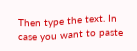Then type the text. In case you want to paste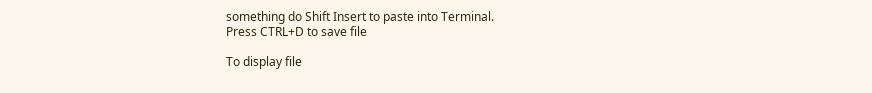something do Shift Insert to paste into Terminal.
Press CTRL+D to save file

To display file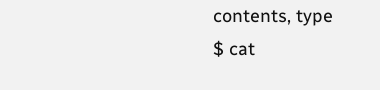contents, type
$ cat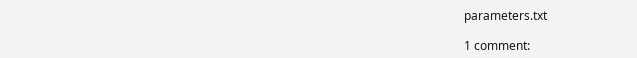parameters.txt

1 comment: